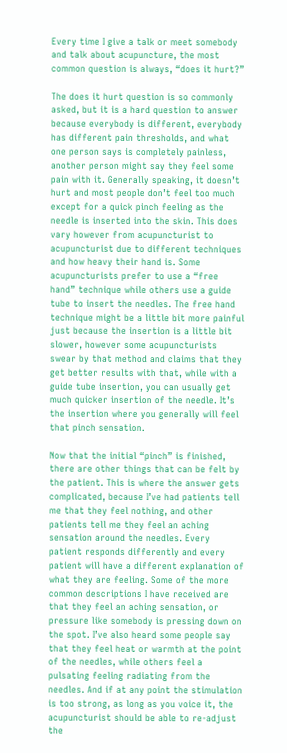Every time I give a talk or meet somebody and talk about acupuncture, the most common question is always, “does it hurt?”

The does it hurt question is so commonly asked, but it is a hard question to answer because everybody is different, everybody has different pain thresholds, and what one person says is completely painless, another person might say they feel some pain with it. Generally speaking, it doesn’t hurt and most people don’t feel too much except for a quick pinch feeling as the needle is inserted into the skin. This does vary however from acupuncturist to acupuncturist due to different techniques and how heavy their hand is. Some acupuncturists prefer to use a “free hand” technique while others use a guide tube to insert the needles. The free hand technique might be a little bit more painful just because the insertion is a little bit slower, however some acupuncturists swear by that method and claims that they get better results with that, while with a guide tube insertion, you can usually get much quicker insertion of the needle. It’s the insertion where you generally will feel that pinch sensation.

Now that the initial “pinch” is finished, there are other things that can be felt by the patient. This is where the answer gets complicated, because I’ve had patients tell me that they feel nothing, and other patients tell me they feel an aching sensation around the needles. Every patient responds differently and every patient will have a different explanation of what they are feeling. Some of the more common descriptions I have received are that they feel an aching sensation, or pressure like somebody is pressing down on the spot. I’ve also heard some people say that they feel heat or warmth at the point of the needles, while others feel a pulsating feeling radiating from the needles. And if at any point the stimulation is too strong, as long as you voice it, the acupuncturist should be able to re-adjust the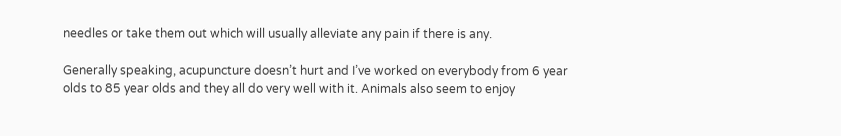needles or take them out which will usually alleviate any pain if there is any.

Generally speaking, acupuncture doesn’t hurt and I’ve worked on everybody from 6 year olds to 85 year olds and they all do very well with it. Animals also seem to enjoy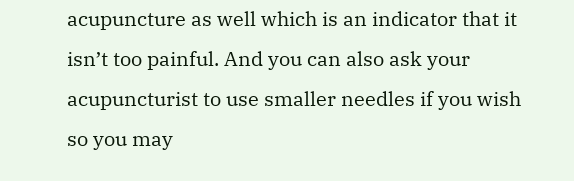acupuncture as well which is an indicator that it isn’t too painful. And you can also ask your acupuncturist to use smaller needles if you wish so you may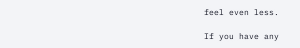feel even less.

If you have any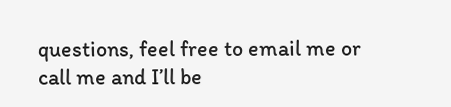questions, feel free to email me or call me and I’ll be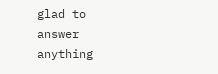glad to answer anything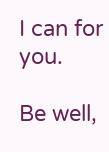I can for you.

Be well,